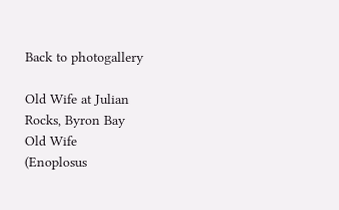Back to photogallery

Old Wife at Julian Rocks, Byron Bay
Old Wife
(Enoplosus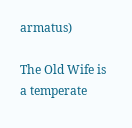armatus)

The Old Wife is a temperate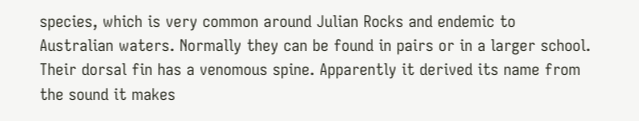species, which is very common around Julian Rocks and endemic to Australian waters. Normally they can be found in pairs or in a larger school. Their dorsal fin has a venomous spine. Apparently it derived its name from the sound it makes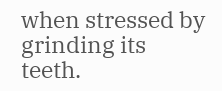when stressed by grinding its teeth.